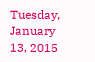Tuesday, January 13, 2015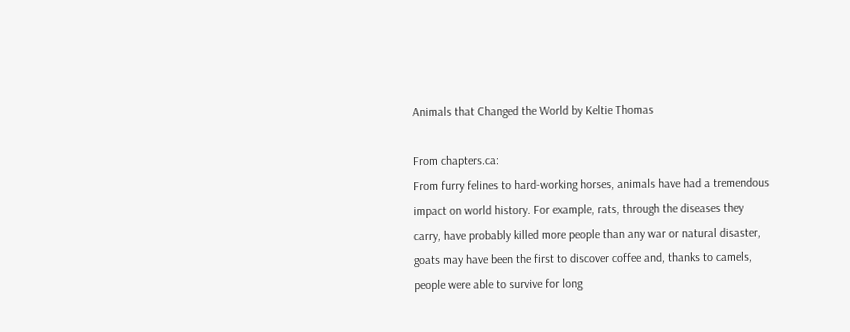Animals that Changed the World by Keltie Thomas

From chapters.ca:
From furry felines to hard-working horses, animals have had a tremendous impact on world history. For example, rats, through the diseases they carry, have probably killed more people than any war or natural disaster, goats may have been the first to discover coffee and, thanks to camels, people were able to survive for long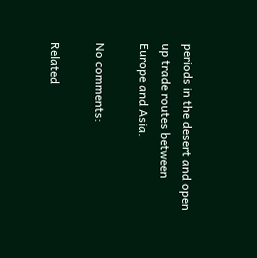periods in the desert and open up trade routes between Europe and Asia.

No comments:

Related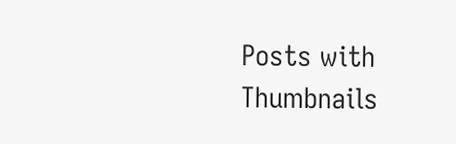Posts with Thumbnails